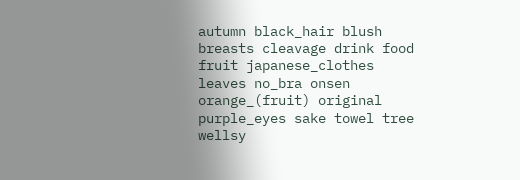autumn black_hair blush breasts cleavage drink food fruit japanese_clothes leaves no_bra onsen orange_(fruit) original purple_eyes sake towel tree wellsy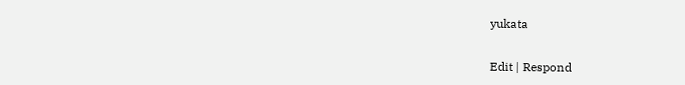yukata

Edit | Respond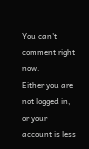You can't comment right now.
Either you are not logged in, or your account is less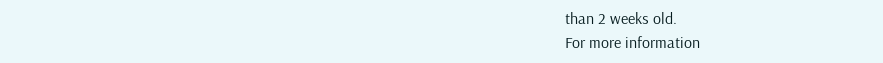than 2 weeks old.
For more information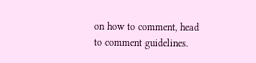on how to comment, head to comment guidelines.